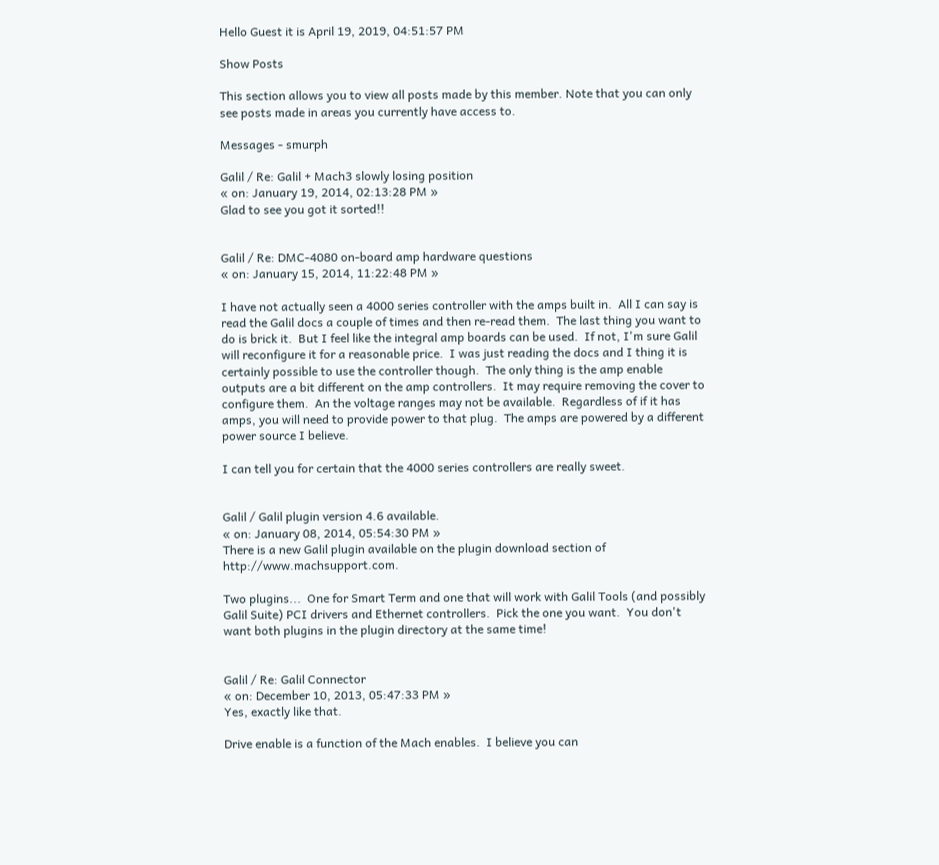Hello Guest it is April 19, 2019, 04:51:57 PM

Show Posts

This section allows you to view all posts made by this member. Note that you can only see posts made in areas you currently have access to.

Messages - smurph

Galil / Re: Galil + Mach3 slowly losing position
« on: January 19, 2014, 02:13:28 PM »
Glad to see you got it sorted!!


Galil / Re: DMC-4080 on-board amp hardware questions
« on: January 15, 2014, 11:22:48 PM »

I have not actually seen a 4000 series controller with the amps built in.  All I can say is read the Galil docs a couple of times and then re-read them.  The last thing you want to do is brick it.  But I feel like the integral amp boards can be used.  If not, I'm sure Galil will reconfigure it for a reasonable price.  I was just reading the docs and I thing it is certainly possible to use the controller though.  The only thing is the amp enable outputs are a bit different on the amp controllers.  It may require removing the cover to configure them.  An the voltage ranges may not be available.  Regardless of if it has amps, you will need to provide power to that plug.  The amps are powered by a different power source I believe.

I can tell you for certain that the 4000 series controllers are really sweet.


Galil / Galil plugin version 4.6 available.
« on: January 08, 2014, 05:54:30 PM »
There is a new Galil plugin available on the plugin download section of http://www.machsupport.com.

Two plugins...  One for Smart Term and one that will work with Galil Tools (and possibly Galil Suite) PCI drivers and Ethernet controllers.  Pick the one you want.  You don't want both plugins in the plugin directory at the same time!


Galil / Re: Galil Connector
« on: December 10, 2013, 05:47:33 PM »
Yes, exactly like that.

Drive enable is a function of the Mach enables.  I believe you can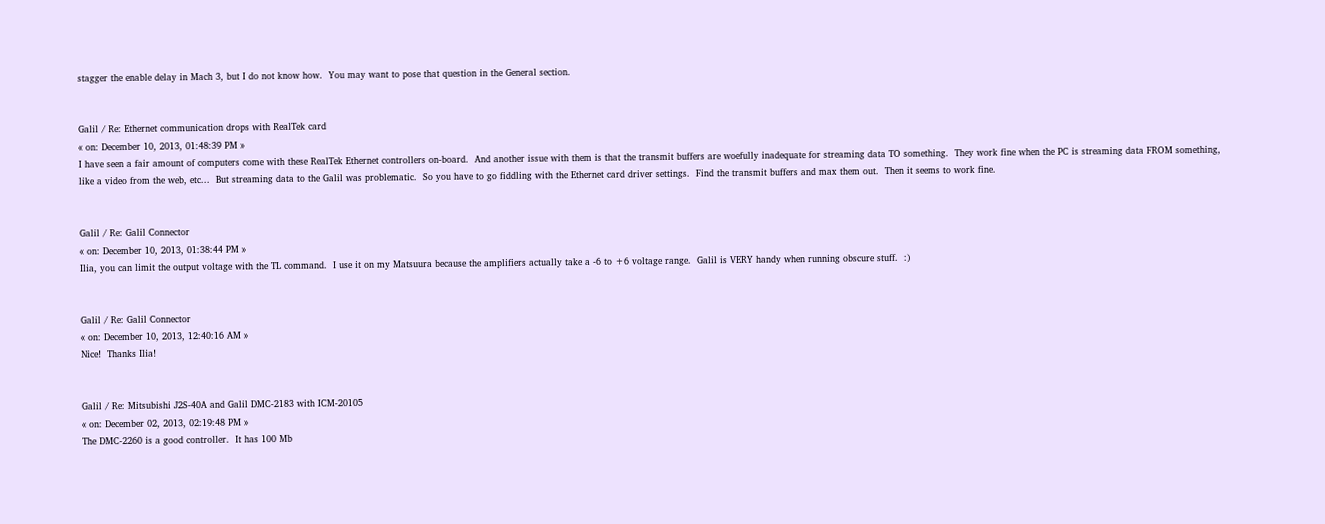stagger the enable delay in Mach 3, but I do not know how.  You may want to pose that question in the General section.


Galil / Re: Ethernet communication drops with RealTek card
« on: December 10, 2013, 01:48:39 PM »
I have seen a fair amount of computers come with these RealTek Ethernet controllers on-board.  And another issue with them is that the transmit buffers are woefully inadequate for streaming data TO something.  They work fine when the PC is streaming data FROM something, like a video from the web, etc...  But streaming data to the Galil was problematic.  So you have to go fiddling with the Ethernet card driver settings.  Find the transmit buffers and max them out.  Then it seems to work fine.


Galil / Re: Galil Connector
« on: December 10, 2013, 01:38:44 PM »
Ilia, you can limit the output voltage with the TL command.  I use it on my Matsuura because the amplifiers actually take a -6 to +6 voltage range.  Galil is VERY handy when running obscure stuff.  :)


Galil / Re: Galil Connector
« on: December 10, 2013, 12:40:16 AM »
Nice!  Thanks Ilia!


Galil / Re: Mitsubishi J2S-40A and Galil DMC-2183 with ICM-20105
« on: December 02, 2013, 02:19:48 PM »
The DMC-2260 is a good controller.  It has 100 Mb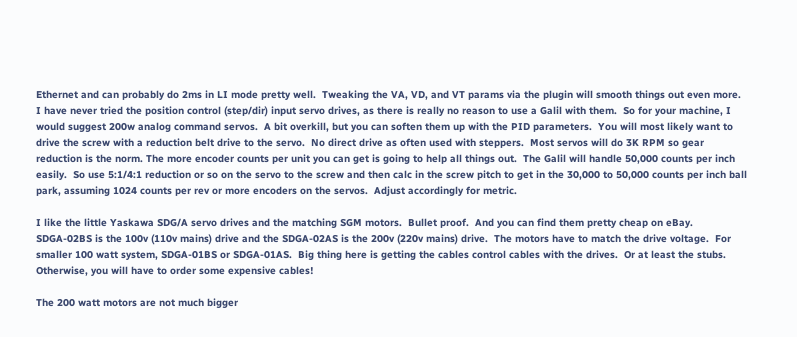Ethernet and can probably do 2ms in LI mode pretty well.  Tweaking the VA, VD, and VT params via the plugin will smooth things out even more.  I have never tried the position control (step/dir) input servo drives, as there is really no reason to use a Galil with them.  So for your machine, I would suggest 200w analog command servos.  A bit overkill, but you can soften them up with the PID parameters.  You will most likely want to drive the screw with a reduction belt drive to the servo.  No direct drive as often used with steppers.  Most servos will do 3K RPM so gear reduction is the norm. The more encoder counts per unit you can get is going to help all things out.  The Galil will handle 50,000 counts per inch easily.  So use 5:1/4:1 reduction or so on the servo to the screw and then calc in the screw pitch to get in the 30,000 to 50,000 counts per inch ball park, assuming 1024 counts per rev or more encoders on the servos.  Adjust accordingly for metric.

I like the little Yaskawa SDG/A servo drives and the matching SGM motors.  Bullet proof.  And you can find them pretty cheap on eBay.  SDGA-02BS is the 100v (110v mains) drive and the SDGA-02AS is the 200v (220v mains) drive.  The motors have to match the drive voltage.  For smaller 100 watt system, SDGA-01BS or SDGA-01AS.  Big thing here is getting the cables control cables with the drives.  Or at least the stubs.  Otherwise, you will have to order some expensive cables!

The 200 watt motors are not much bigger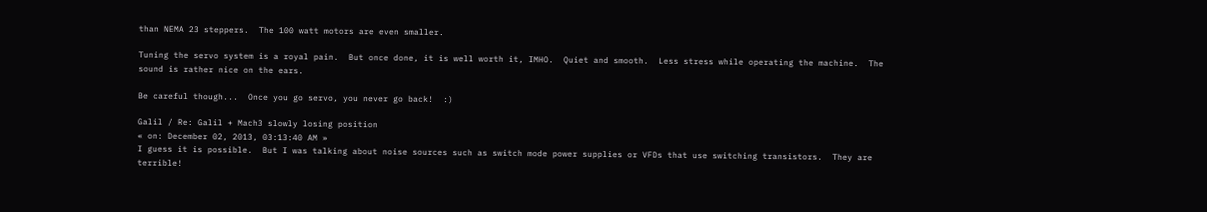than NEMA 23 steppers.  The 100 watt motors are even smaller.

Tuning the servo system is a royal pain.  But once done, it is well worth it, IMHO.  Quiet and smooth.  Less stress while operating the machine.  The sound is rather nice on the ears.

Be careful though...  Once you go servo, you never go back!  :)

Galil / Re: Galil + Mach3 slowly losing position
« on: December 02, 2013, 03:13:40 AM »
I guess it is possible.  But I was talking about noise sources such as switch mode power supplies or VFDs that use switching transistors.  They are terrible!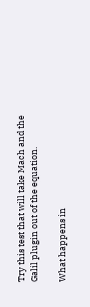Try this test that will take Mach and the Galil plugin out of the equation.

What happens in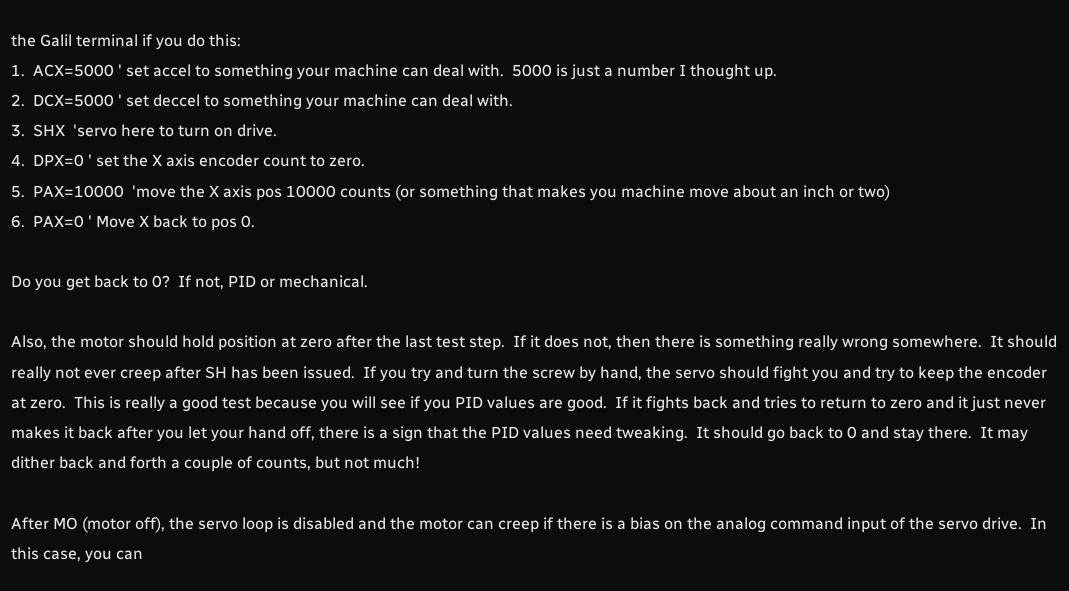the Galil terminal if you do this:
1.  ACX=5000 ' set accel to something your machine can deal with.  5000 is just a number I thought up.
2.  DCX=5000 ' set deccel to something your machine can deal with.
3.  SHX  'servo here to turn on drive.
4.  DPX=0 ' set the X axis encoder count to zero.
5.  PAX=10000  'move the X axis pos 10000 counts (or something that makes you machine move about an inch or two)
6.  PAX=0 ' Move X back to pos 0.

Do you get back to 0?  If not, PID or mechanical.

Also, the motor should hold position at zero after the last test step.  If it does not, then there is something really wrong somewhere.  It should really not ever creep after SH has been issued.  If you try and turn the screw by hand, the servo should fight you and try to keep the encoder at zero.  This is really a good test because you will see if you PID values are good.  If it fights back and tries to return to zero and it just never makes it back after you let your hand off, there is a sign that the PID values need tweaking.  It should go back to 0 and stay there.  It may dither back and forth a couple of counts, but not much!

After MO (motor off), the servo loop is disabled and the motor can creep if there is a bias on the analog command input of the servo drive.  In this case, you can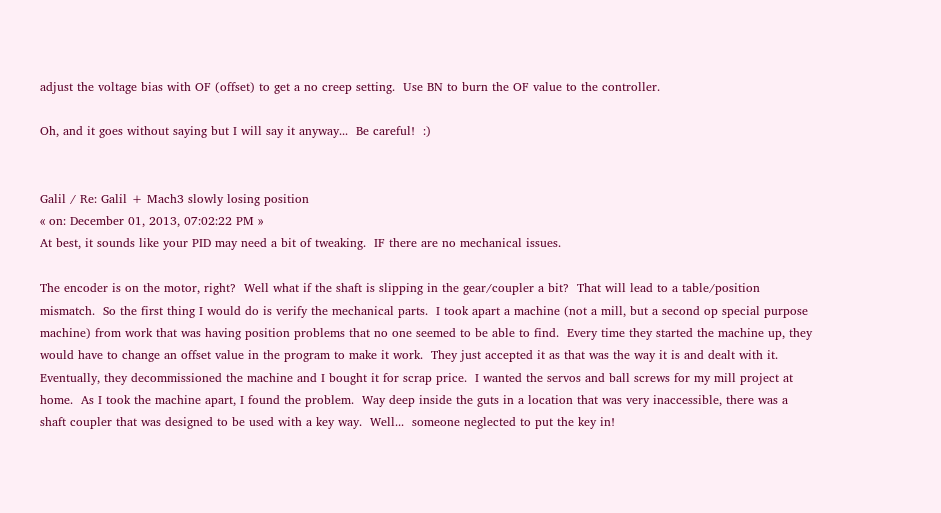adjust the voltage bias with OF (offset) to get a no creep setting.  Use BN to burn the OF value to the controller.

Oh, and it goes without saying but I will say it anyway...  Be careful!  :)


Galil / Re: Galil + Mach3 slowly losing position
« on: December 01, 2013, 07:02:22 PM »
At best, it sounds like your PID may need a bit of tweaking.  IF there are no mechanical issues.

The encoder is on the motor, right?  Well what if the shaft is slipping in the gear/coupler a bit?  That will lead to a table/position mismatch.  So the first thing I would do is verify the mechanical parts.  I took apart a machine (not a mill, but a second op special purpose machine) from work that was having position problems that no one seemed to be able to find.  Every time they started the machine up, they would have to change an offset value in the program to make it work.  They just accepted it as that was the way it is and dealt with it.  Eventually, they decommissioned the machine and I bought it for scrap price.  I wanted the servos and ball screws for my mill project at home.  As I took the machine apart, I found the problem.  Way deep inside the guts in a location that was very inaccessible, there was a shaft coupler that was designed to be used with a key way.  Well...  someone neglected to put the key in!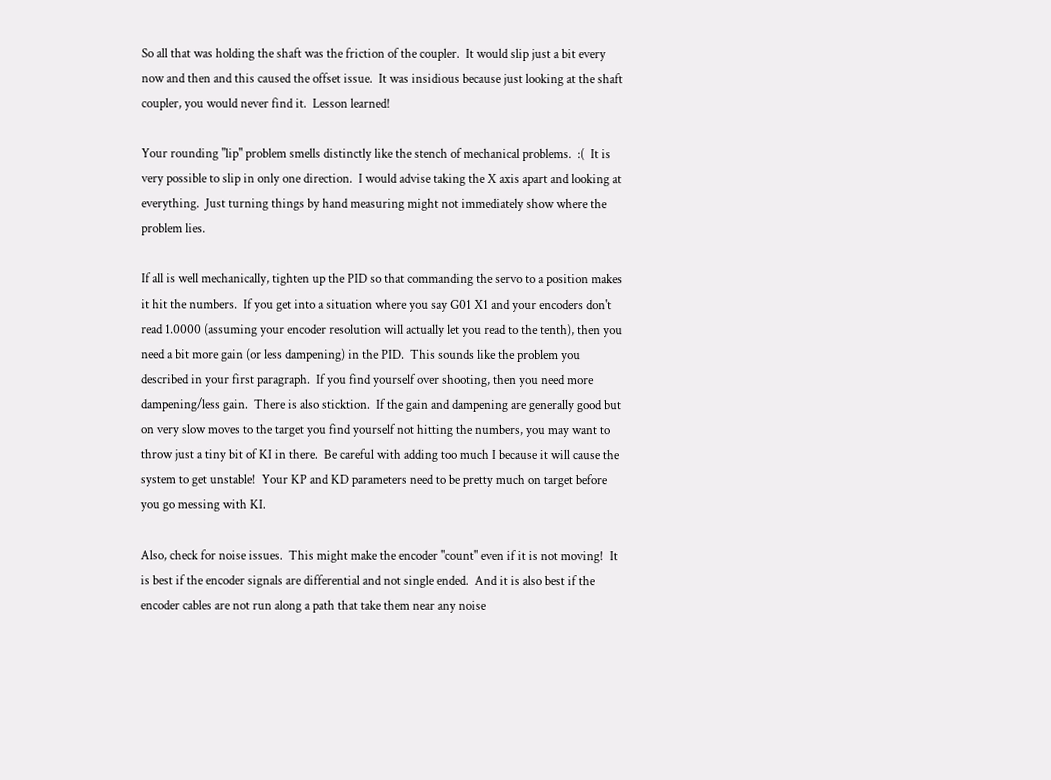So all that was holding the shaft was the friction of the coupler.  It would slip just a bit every now and then and this caused the offset issue.  It was insidious because just looking at the shaft coupler, you would never find it.  Lesson learned!

Your rounding "lip" problem smells distinctly like the stench of mechanical problems.  :(  It is very possible to slip in only one direction.  I would advise taking the X axis apart and looking at everything.  Just turning things by hand measuring might not immediately show where the problem lies.

If all is well mechanically, tighten up the PID so that commanding the servo to a position makes it hit the numbers.  If you get into a situation where you say G01 X1 and your encoders don't read 1.0000 (assuming your encoder resolution will actually let you read to the tenth), then you need a bit more gain (or less dampening) in the PID.  This sounds like the problem you described in your first paragraph.  If you find yourself over shooting, then you need more dampening/less gain.  There is also sticktion.  If the gain and dampening are generally good but on very slow moves to the target you find yourself not hitting the numbers, you may want to throw just a tiny bit of KI in there.  Be careful with adding too much I because it will cause the system to get unstable!  Your KP and KD parameters need to be pretty much on target before you go messing with KI.

Also, check for noise issues.  This might make the encoder "count" even if it is not moving!  It is best if the encoder signals are differential and not single ended.  And it is also best if the encoder cables are not run along a path that take them near any noise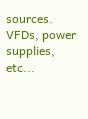sources.  VFDs, power supplies, etc...